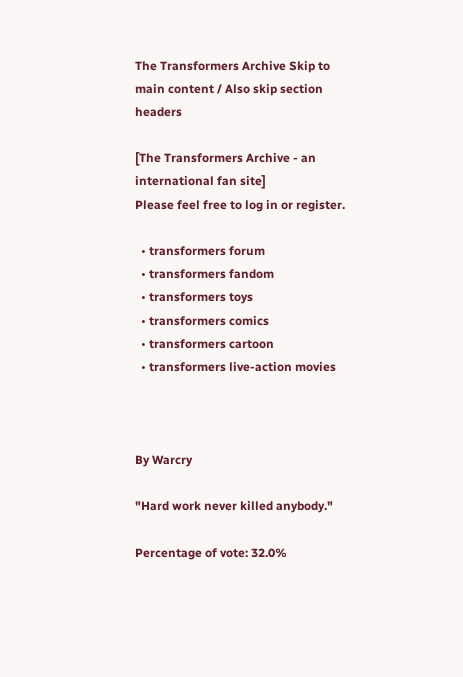The Transformers Archive Skip to main content / Also skip section headers

[The Transformers Archive - an international fan site]
Please feel free to log in or register.

  • transformers forum
  • transformers fandom
  • transformers toys
  • transformers comics
  • transformers cartoon
  • transformers live-action movies



By Warcry

"Hard work never killed anybody."

Percentage of vote: 32.0%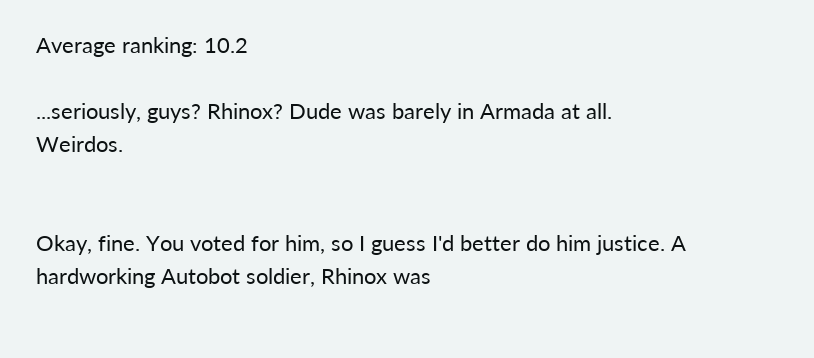Average ranking: 10.2

...seriously, guys? Rhinox? Dude was barely in Armada at all. Weirdos.


Okay, fine. You voted for him, so I guess I'd better do him justice. A hardworking Autobot soldier, Rhinox was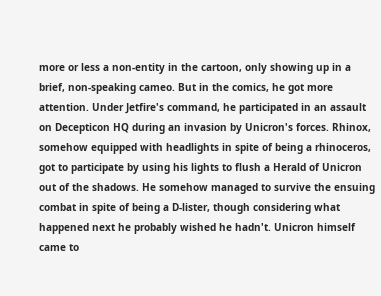more or less a non-entity in the cartoon, only showing up in a brief, non-speaking cameo. But in the comics, he got more attention. Under Jetfire's command, he participated in an assault on Decepticon HQ during an invasion by Unicron's forces. Rhinox, somehow equipped with headlights in spite of being a rhinoceros, got to participate by using his lights to flush a Herald of Unicron out of the shadows. He somehow managed to survive the ensuing combat in spite of being a D-lister, though considering what happened next he probably wished he hadn't. Unicron himself came to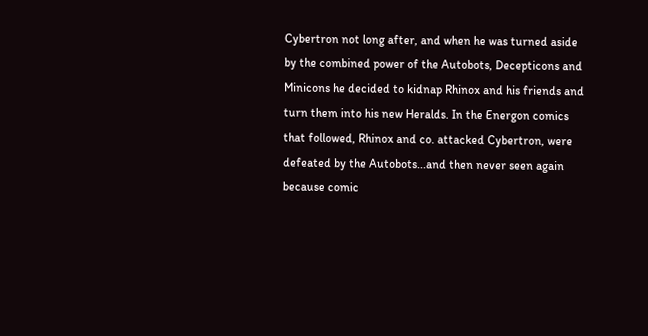Cybertron not long after, and when he was turned aside by the combined power of the Autobots, Decepticons and Minicons he decided to kidnap Rhinox and his friends and turn them into his new Heralds. In the Energon comics that followed, Rhinox and co. attacked Cybertron, were defeated by the Autobots...and then never seen again because comic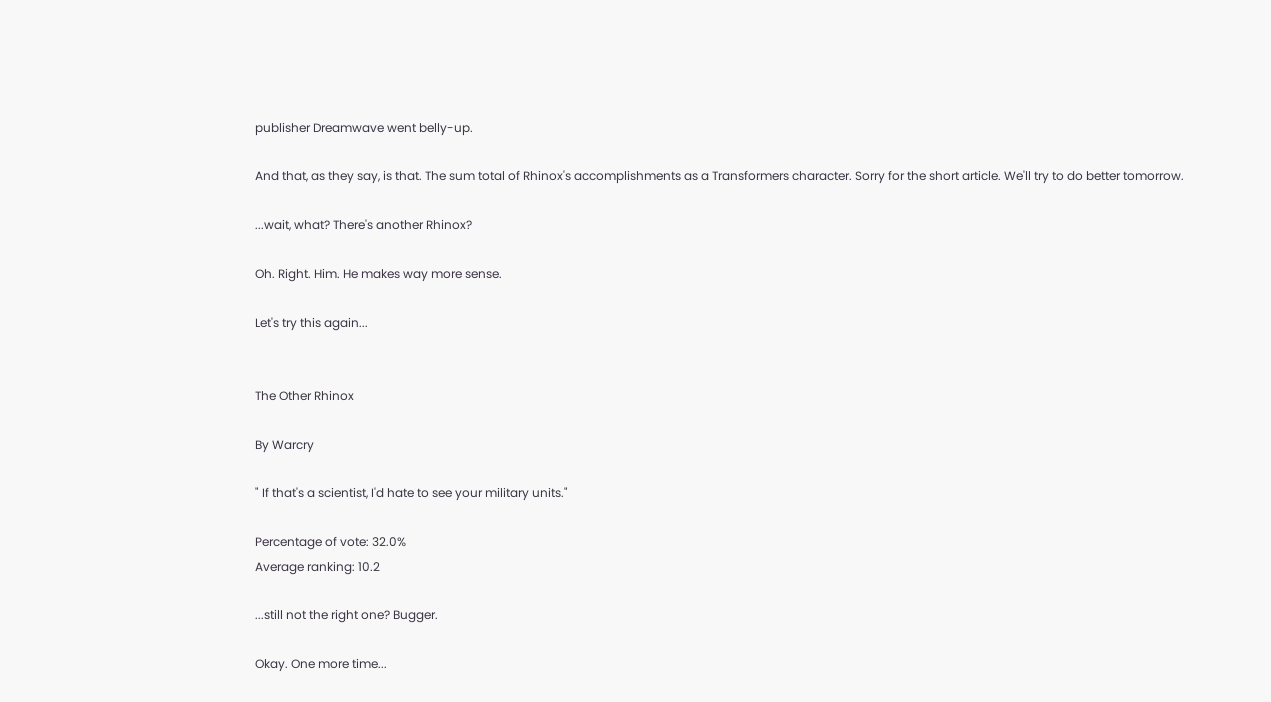publisher Dreamwave went belly-up.

And that, as they say, is that. The sum total of Rhinox's accomplishments as a Transformers character. Sorry for the short article. We'll try to do better tomorrow.

...wait, what? There's another Rhinox?

Oh. Right. Him. He makes way more sense.

Let's try this again...


The Other Rhinox

By Warcry

" If that's a scientist, I'd hate to see your military units."

Percentage of vote: 32.0%
Average ranking: 10.2

...still not the right one? Bugger.

Okay. One more time...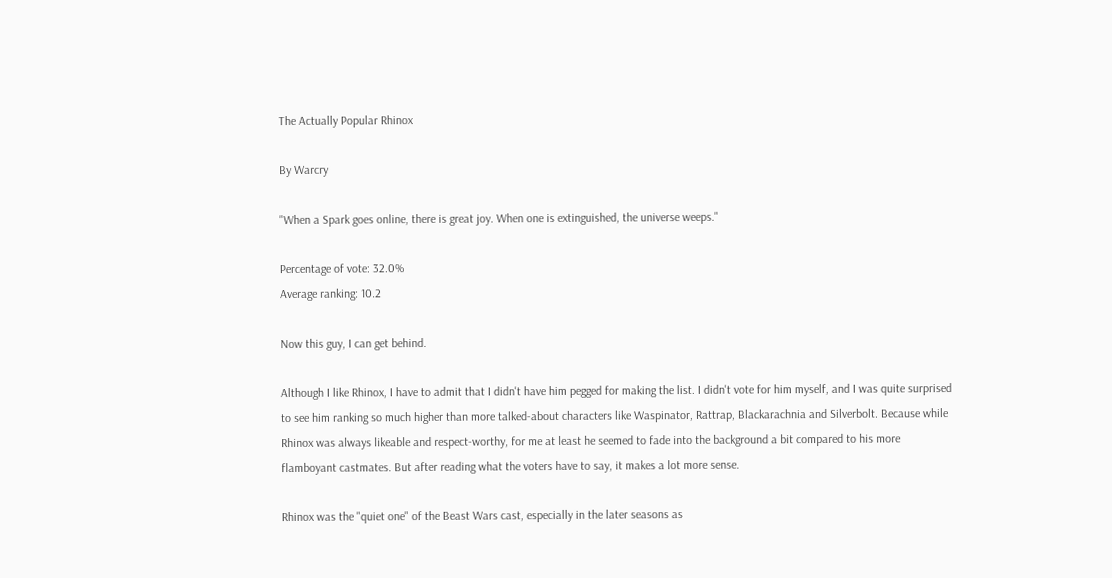The Actually Popular Rhinox

By Warcry

"When a Spark goes online, there is great joy. When one is extinguished, the universe weeps."

Percentage of vote: 32.0%
Average ranking: 10.2

Now this guy, I can get behind.

Although I like Rhinox, I have to admit that I didn't have him pegged for making the list. I didn't vote for him myself, and I was quite surprised to see him ranking so much higher than more talked-about characters like Waspinator, Rattrap, Blackarachnia and Silverbolt. Because while Rhinox was always likeable and respect-worthy, for me at least he seemed to fade into the background a bit compared to his more flamboyant castmates. But after reading what the voters have to say, it makes a lot more sense.

Rhinox was the "quiet one" of the Beast Wars cast, especially in the later seasons as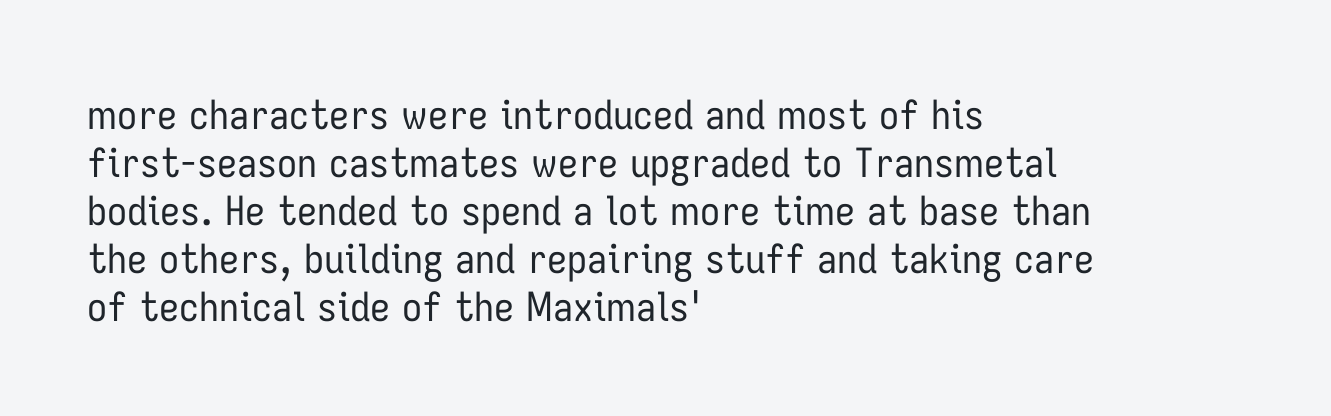more characters were introduced and most of his first-season castmates were upgraded to Transmetal bodies. He tended to spend a lot more time at base than the others, building and repairing stuff and taking care of technical side of the Maximals'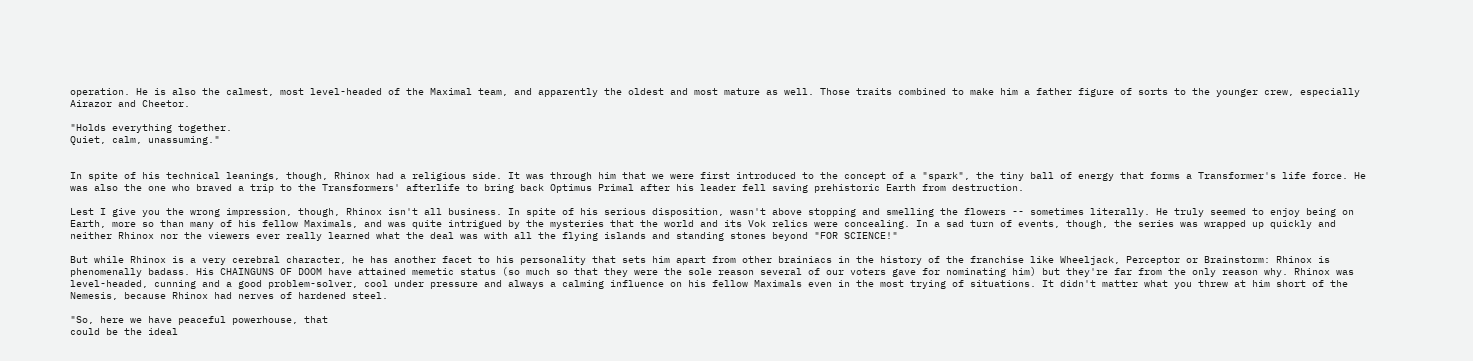operation. He is also the calmest, most level-headed of the Maximal team, and apparently the oldest and most mature as well. Those traits combined to make him a father figure of sorts to the younger crew, especially Airazor and Cheetor.

"Holds everything together.
Quiet, calm, unassuming."


In spite of his technical leanings, though, Rhinox had a religious side. It was through him that we were first introduced to the concept of a "spark", the tiny ball of energy that forms a Transformer's life force. He was also the one who braved a trip to the Transformers' afterlife to bring back Optimus Primal after his leader fell saving prehistoric Earth from destruction.

Lest I give you the wrong impression, though, Rhinox isn't all business. In spite of his serious disposition, wasn't above stopping and smelling the flowers -- sometimes literally. He truly seemed to enjoy being on Earth, more so than many of his fellow Maximals, and was quite intrigued by the mysteries that the world and its Vok relics were concealing. In a sad turn of events, though, the series was wrapped up quickly and neither Rhinox nor the viewers ever really learned what the deal was with all the flying islands and standing stones beyond "FOR SCIENCE!"

But while Rhinox is a very cerebral character, he has another facet to his personality that sets him apart from other brainiacs in the history of the franchise like Wheeljack, Perceptor or Brainstorm: Rhinox is phenomenally badass. His CHAINGUNS OF DOOM have attained memetic status (so much so that they were the sole reason several of our voters gave for nominating him) but they're far from the only reason why. Rhinox was level-headed, cunning and a good problem-solver, cool under pressure and always a calming influence on his fellow Maximals even in the most trying of situations. It didn't matter what you threw at him short of the Nemesis, because Rhinox had nerves of hardened steel.

"So, here we have peaceful powerhouse, that
could be the ideal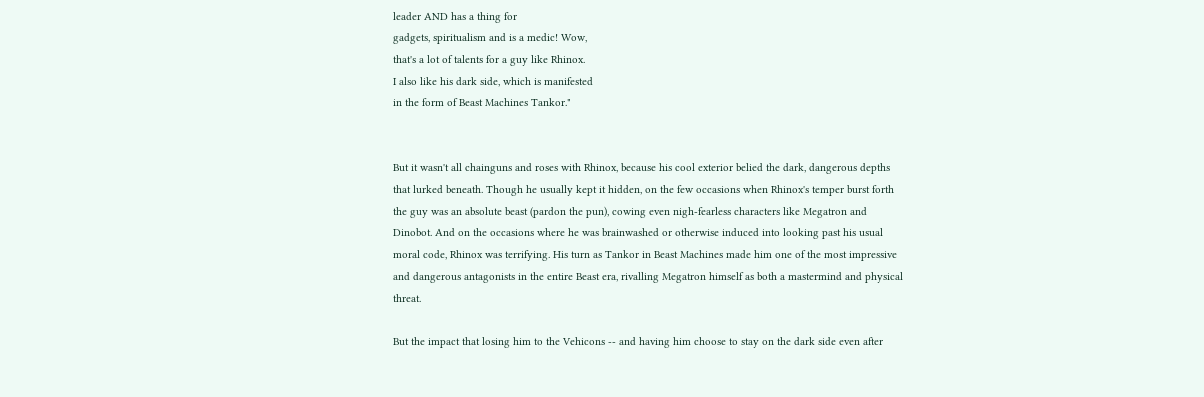leader AND has a thing for
gadgets, spiritualism and is a medic! Wow,
that's a lot of talents for a guy like Rhinox.
I also like his dark side, which is manifested
in the form of Beast Machines Tankor."


But it wasn't all chainguns and roses with Rhinox, because his cool exterior belied the dark, dangerous depths that lurked beneath. Though he usually kept it hidden, on the few occasions when Rhinox's temper burst forth the guy was an absolute beast (pardon the pun), cowing even nigh-fearless characters like Megatron and Dinobot. And on the occasions where he was brainwashed or otherwise induced into looking past his usual moral code, Rhinox was terrifying. His turn as Tankor in Beast Machines made him one of the most impressive and dangerous antagonists in the entire Beast era, rivalling Megatron himself as both a mastermind and physical threat.

But the impact that losing him to the Vehicons -- and having him choose to stay on the dark side even after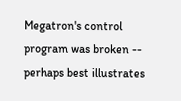Megatron's control program was broken -- perhaps best illustrates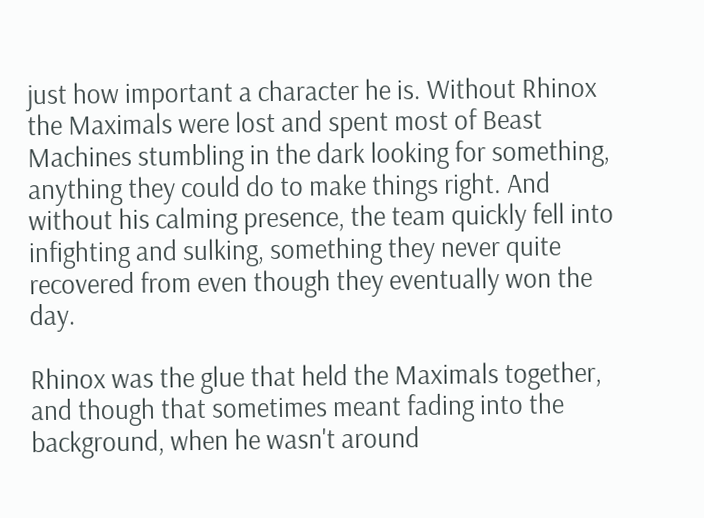just how important a character he is. Without Rhinox the Maximals were lost and spent most of Beast Machines stumbling in the dark looking for something, anything they could do to make things right. And without his calming presence, the team quickly fell into infighting and sulking, something they never quite recovered from even though they eventually won the day.

Rhinox was the glue that held the Maximals together, and though that sometimes meant fading into the background, when he wasn't around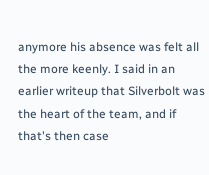anymore his absence was felt all the more keenly. I said in an earlier writeup that Silverbolt was the heart of the team, and if that's then case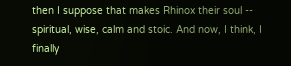then I suppose that makes Rhinox their soul -- spiritual, wise, calm and stoic. And now, I think, I finally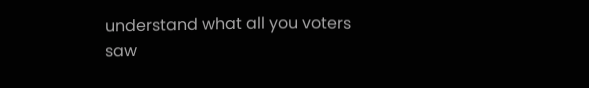understand what all you voters saw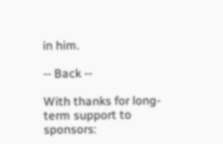in him.

-- Back --

With thanks for long-term support to sponsors: